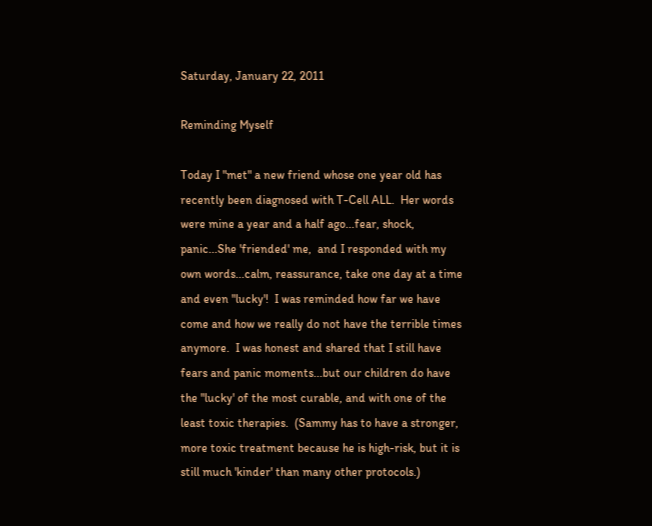Saturday, January 22, 2011

Reminding Myself

Today I "met" a new friend whose one year old has recently been diagnosed with T-Cell ALL.  Her words were mine a year and a half ago...fear, shock, panic...She 'friended' me,  and I responded with my own words...calm, reassurance, take one day at a time and even "lucky'!  I was reminded how far we have come and how we really do not have the terrible times anymore.  I was honest and shared that I still have fears and panic moments...but our children do have the "lucky' of the most curable, and with one of the least toxic therapies.  (Sammy has to have a stronger, more toxic treatment because he is high-risk, but it is still much 'kinder' than many other protocols.)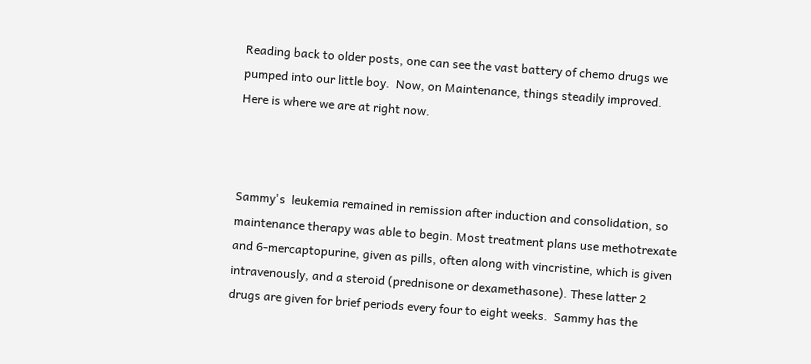Reading back to older posts, one can see the vast battery of chemo drugs we pumped into our little boy.  Now, on Maintenance, things steadily improved. Here is where we are at right now.



Sammy's  leukemia remained in remission after induction and consolidation, so maintenance therapy was able to begin. Most treatment plans use methotrexate and 6-mercaptopurine, given as pills, often along with vincristine, which is given intravenously, and a steroid (prednisone or dexamethasone). These latter 2 drugs are given for brief periods every four to eight weeks.  Sammy has the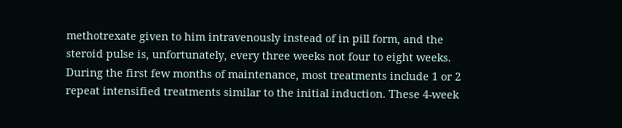methotrexate given to him intravenously instead of in pill form, and the steroid pulse is, unfortunately, every three weeks not four to eight weeks.
During the first few months of maintenance, most treatments include 1 or 2 repeat intensified treatments similar to the initial induction. These 4-week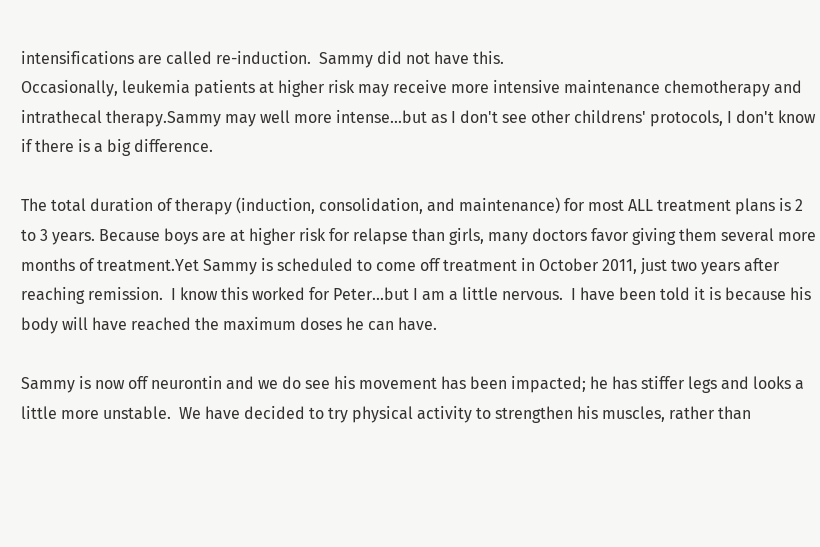intensifications are called re-induction.  Sammy did not have this.
Occasionally, leukemia patients at higher risk may receive more intensive maintenance chemotherapy and intrathecal therapy.Sammy may well more intense...but as I don't see other childrens' protocols, I don't know if there is a big difference.

The total duration of therapy (induction, consolidation, and maintenance) for most ALL treatment plans is 2 to 3 years. Because boys are at higher risk for relapse than girls, many doctors favor giving them several more months of treatment.Yet Sammy is scheduled to come off treatment in October 2011, just two years after reaching remission.  I know this worked for Peter...but I am a little nervous.  I have been told it is because his body will have reached the maximum doses he can have.

Sammy is now off neurontin and we do see his movement has been impacted; he has stiffer legs and looks a little more unstable.  We have decided to try physical activity to strengthen his muscles, rather than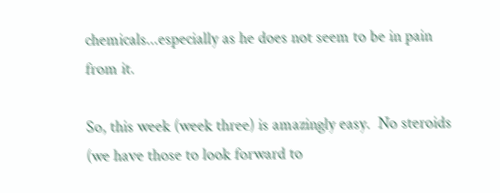chemicals...especially as he does not seem to be in pain from it.

So, this week (week three) is amazingly easy.  No steroids (we have those to look forward to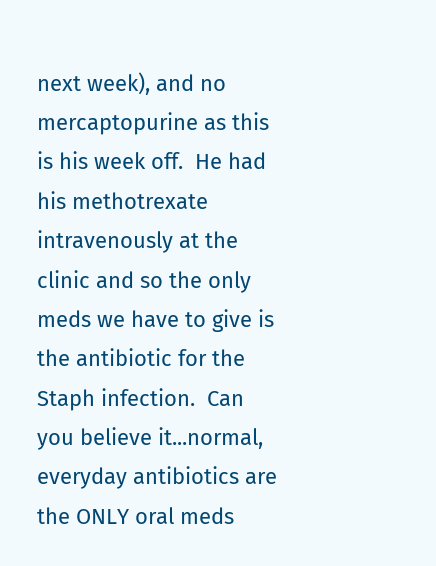next week), and no mercaptopurine as this is his week off.  He had his methotrexate intravenously at the clinic and so the only meds we have to give is the antibiotic for the Staph infection.  Can you believe it...normal, everyday antibiotics are the ONLY oral meds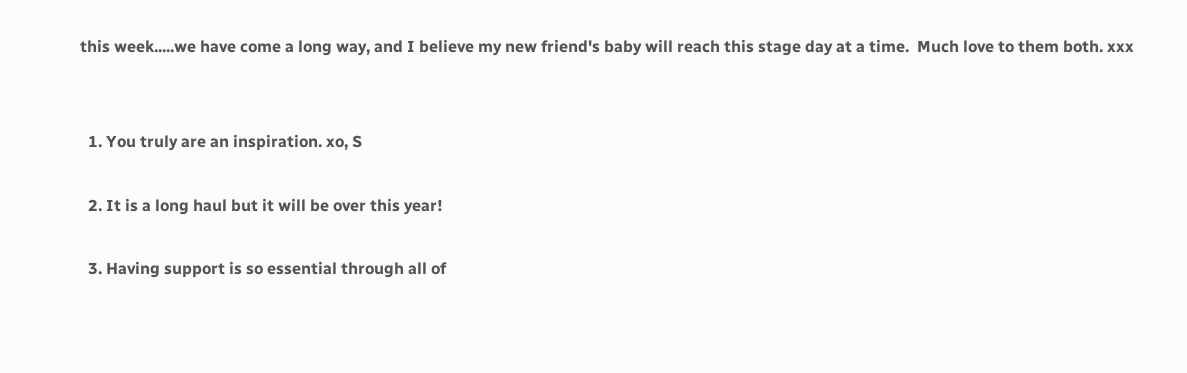this week.....we have come a long way, and I believe my new friend's baby will reach this stage day at a time.  Much love to them both. xxx


  1. You truly are an inspiration. xo, S

  2. It is a long haul but it will be over this year!

  3. Having support is so essential through all of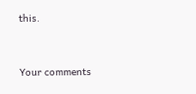this.


Your comments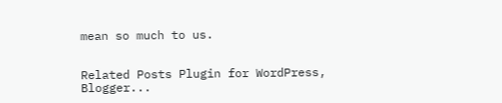mean so much to us.


Related Posts Plugin for WordPress, Blogger...